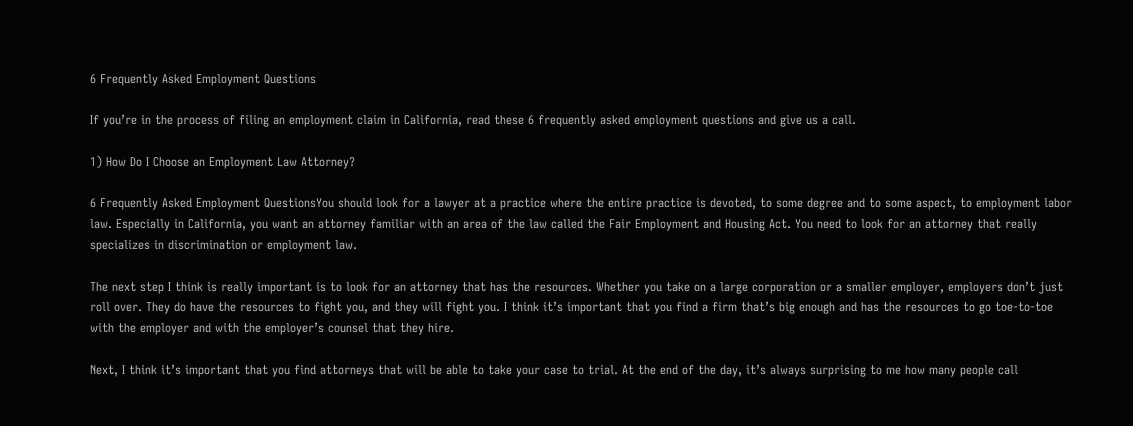6 Frequently Asked Employment Questions

If you’re in the process of filing an employment claim in California, read these 6 frequently asked employment questions and give us a call.

1) How Do I Choose an Employment Law Attorney?

6 Frequently Asked Employment QuestionsYou should look for a lawyer at a practice where the entire practice is devoted, to some degree and to some aspect, to employment labor law. Especially in California, you want an attorney familiar with an area of the law called the Fair Employment and Housing Act. You need to look for an attorney that really specializes in discrimination or employment law.

The next step I think is really important is to look for an attorney that has the resources. Whether you take on a large corporation or a smaller employer, employers don’t just roll over. They do have the resources to fight you, and they will fight you. I think it’s important that you find a firm that’s big enough and has the resources to go toe-to-toe with the employer and with the employer’s counsel that they hire.

Next, I think it’s important that you find attorneys that will be able to take your case to trial. At the end of the day, it’s always surprising to me how many people call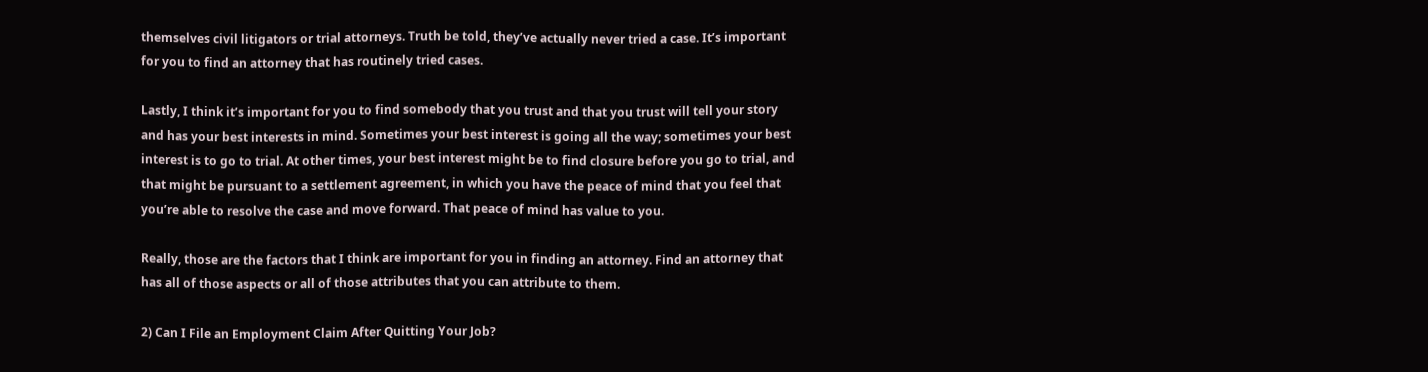themselves civil litigators or trial attorneys. Truth be told, they’ve actually never tried a case. It’s important for you to find an attorney that has routinely tried cases.

Lastly, I think it’s important for you to find somebody that you trust and that you trust will tell your story and has your best interests in mind. Sometimes your best interest is going all the way; sometimes your best interest is to go to trial. At other times, your best interest might be to find closure before you go to trial, and that might be pursuant to a settlement agreement, in which you have the peace of mind that you feel that you’re able to resolve the case and move forward. That peace of mind has value to you.

Really, those are the factors that I think are important for you in finding an attorney. Find an attorney that has all of those aspects or all of those attributes that you can attribute to them.

2) Can I File an Employment Claim After Quitting Your Job?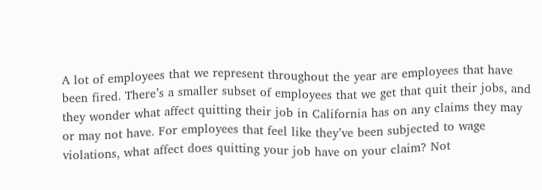A lot of employees that we represent throughout the year are employees that have been fired. There’s a smaller subset of employees that we get that quit their jobs, and they wonder what affect quitting their job in California has on any claims they may or may not have. For employees that feel like they’ve been subjected to wage violations, what affect does quitting your job have on your claim? Not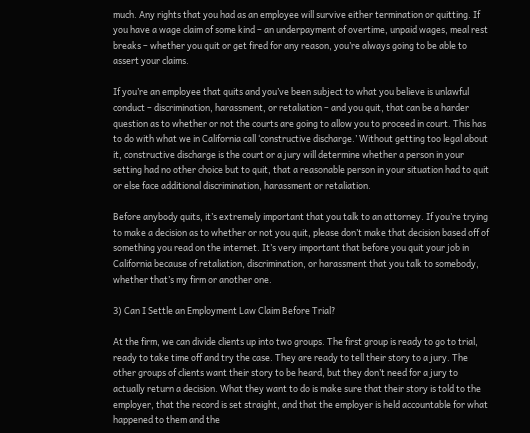much. Any rights that you had as an employee will survive either termination or quitting. If you have a wage claim of some kind – an underpayment of overtime, unpaid wages, meal rest breaks – whether you quit or get fired for any reason, you’re always going to be able to assert your claims.

If you’re an employee that quits and you’ve been subject to what you believe is unlawful conduct – discrimination, harassment, or retaliation – and you quit, that can be a harder question as to whether or not the courts are going to allow you to proceed in court. This has to do with what we in California call ‘constructive discharge.’ Without getting too legal about it, constructive discharge is the court or a jury will determine whether a person in your setting had no other choice but to quit, that a reasonable person in your situation had to quit or else face additional discrimination, harassment or retaliation.

Before anybody quits, it’s extremely important that you talk to an attorney. If you’re trying to make a decision as to whether or not you quit, please don’t make that decision based off of something you read on the internet. It’s very important that before you quit your job in California because of retaliation, discrimination, or harassment that you talk to somebody, whether that’s my firm or another one.

3) Can I Settle an Employment Law Claim Before Trial?

At the firm, we can divide clients up into two groups. The first group is ready to go to trial, ready to take time off and try the case. They are ready to tell their story to a jury. The other groups of clients want their story to be heard, but they don’t need for a jury to actually return a decision. What they want to do is make sure that their story is told to the employer, that the record is set straight, and that the employer is held accountable for what happened to them and the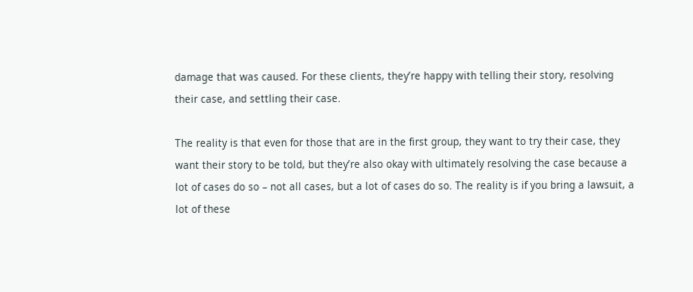damage that was caused. For these clients, they’re happy with telling their story, resolving their case, and settling their case.

The reality is that even for those that are in the first group, they want to try their case, they want their story to be told, but they’re also okay with ultimately resolving the case because a lot of cases do so – not all cases, but a lot of cases do so. The reality is if you bring a lawsuit, a lot of these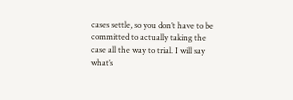cases settle, so you don’t have to be committed to actually taking the case all the way to trial. I will say what’s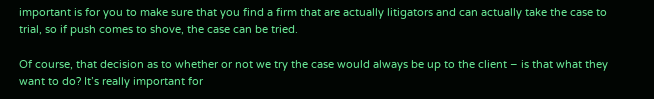important is for you to make sure that you find a firm that are actually litigators and can actually take the case to trial, so if push comes to shove, the case can be tried.

Of course, that decision as to whether or not we try the case would always be up to the client – is that what they want to do? It’s really important for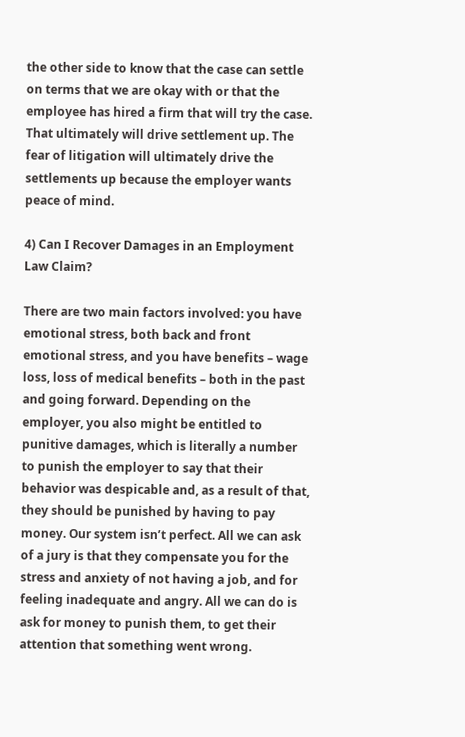the other side to know that the case can settle on terms that we are okay with or that the employee has hired a firm that will try the case. That ultimately will drive settlement up. The fear of litigation will ultimately drive the settlements up because the employer wants peace of mind.

4) Can I Recover Damages in an Employment Law Claim?

There are two main factors involved: you have emotional stress, both back and front emotional stress, and you have benefits – wage loss, loss of medical benefits – both in the past and going forward. Depending on the employer, you also might be entitled to punitive damages, which is literally a number to punish the employer to say that their behavior was despicable and, as a result of that, they should be punished by having to pay money. Our system isn’t perfect. All we can ask of a jury is that they compensate you for the stress and anxiety of not having a job, and for feeling inadequate and angry. All we can do is ask for money to punish them, to get their attention that something went wrong.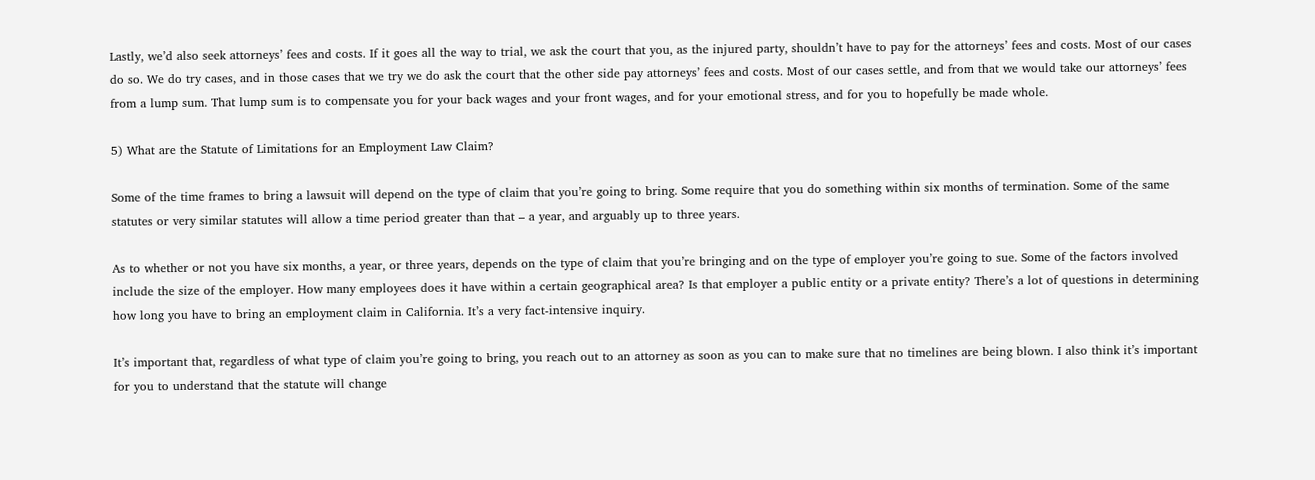Lastly, we’d also seek attorneys’ fees and costs. If it goes all the way to trial, we ask the court that you, as the injured party, shouldn’t have to pay for the attorneys’ fees and costs. Most of our cases do so. We do try cases, and in those cases that we try we do ask the court that the other side pay attorneys’ fees and costs. Most of our cases settle, and from that we would take our attorneys’ fees from a lump sum. That lump sum is to compensate you for your back wages and your front wages, and for your emotional stress, and for you to hopefully be made whole.

5) What are the Statute of Limitations for an Employment Law Claim?

Some of the time frames to bring a lawsuit will depend on the type of claim that you’re going to bring. Some require that you do something within six months of termination. Some of the same statutes or very similar statutes will allow a time period greater than that – a year, and arguably up to three years.

As to whether or not you have six months, a year, or three years, depends on the type of claim that you’re bringing and on the type of employer you’re going to sue. Some of the factors involved include the size of the employer. How many employees does it have within a certain geographical area? Is that employer a public entity or a private entity? There’s a lot of questions in determining how long you have to bring an employment claim in California. It’s a very fact-intensive inquiry.

It’s important that, regardless of what type of claim you’re going to bring, you reach out to an attorney as soon as you can to make sure that no timelines are being blown. I also think it’s important for you to understand that the statute will change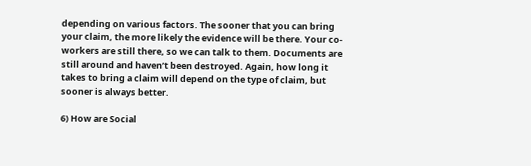depending on various factors. The sooner that you can bring your claim, the more likely the evidence will be there. Your co-workers are still there, so we can talk to them. Documents are still around and haven’t been destroyed. Again, how long it takes to bring a claim will depend on the type of claim, but sooner is always better.

6) How are Social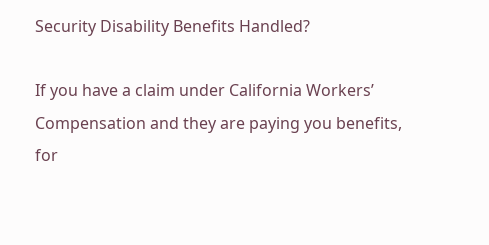Security Disability Benefits Handled?

If you have a claim under California Workers’ Compensation and they are paying you benefits, for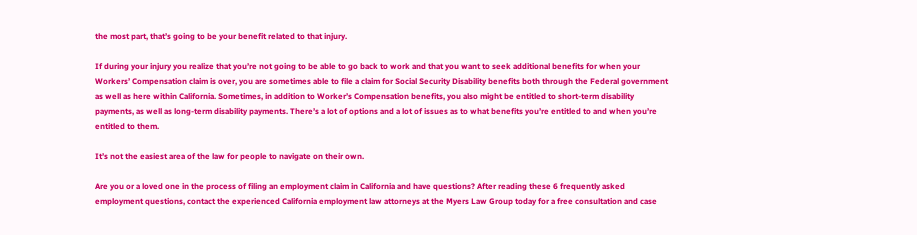the most part, that’s going to be your benefit related to that injury.

If during your injury you realize that you’re not going to be able to go back to work and that you want to seek additional benefits for when your Workers’ Compensation claim is over, you are sometimes able to file a claim for Social Security Disability benefits both through the Federal government as well as here within California. Sometimes, in addition to Worker’s Compensation benefits, you also might be entitled to short-term disability payments, as well as long-term disability payments. There’s a lot of options and a lot of issues as to what benefits you’re entitled to and when you’re entitled to them.

It’s not the easiest area of the law for people to navigate on their own.

Are you or a loved one in the process of filing an employment claim in California and have questions? After reading these 6 frequently asked employment questions, contact the experienced California employment law attorneys at the Myers Law Group today for a free consultation and case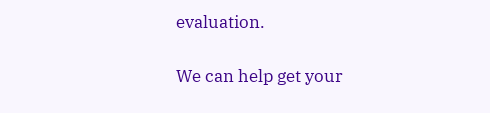evaluation.

We can help get your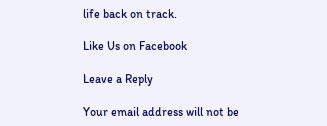life back on track.

Like Us on Facebook

Leave a Reply

Your email address will not be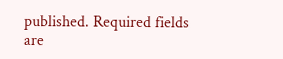published. Required fields are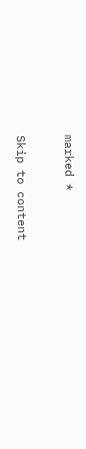marked *

Skip to content